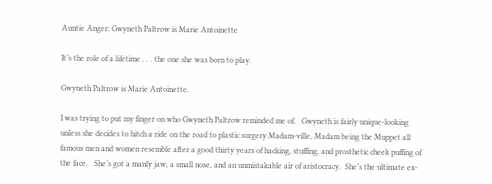Auntie Anger: Gwyneth Paltrow is Marie Antoinette

It’s the role of a lifetime . . . the one she was born to play.

Gwyneth Paltrow is Marie Antoinette.

I was trying to put my finger on who Gwyneth Paltrow reminded me of.   Gwyneth is fairly unique-looking unless she decides to hitch a ride on the road to plastic surgery Madam-ville, Madam being the Muppet all famous men and women resemble after a good thirty years of hacking, stuffing, and prosthetic cheek puffing of the face.   She’s got a manly jaw, a small nose, and an unmistakable air of aristocracy.  She’s the ultimate ex-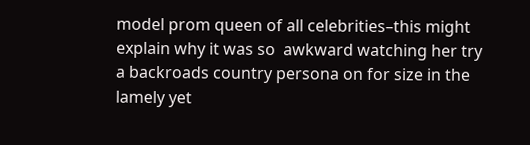model prom queen of all celebrities–this might explain why it was so  awkward watching her try a backroads country persona on for size in the lamely yet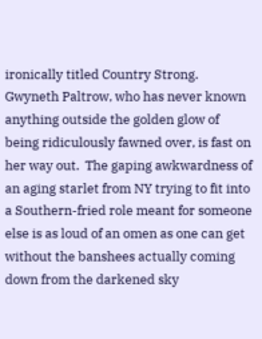ironically titled Country Strong.  Gwyneth Paltrow, who has never known anything outside the golden glow of being ridiculously fawned over, is fast on her way out.  The gaping awkwardness of an aging starlet from NY trying to fit into a Southern-fried role meant for someone else is as loud of an omen as one can get without the banshees actually coming down from the darkened sky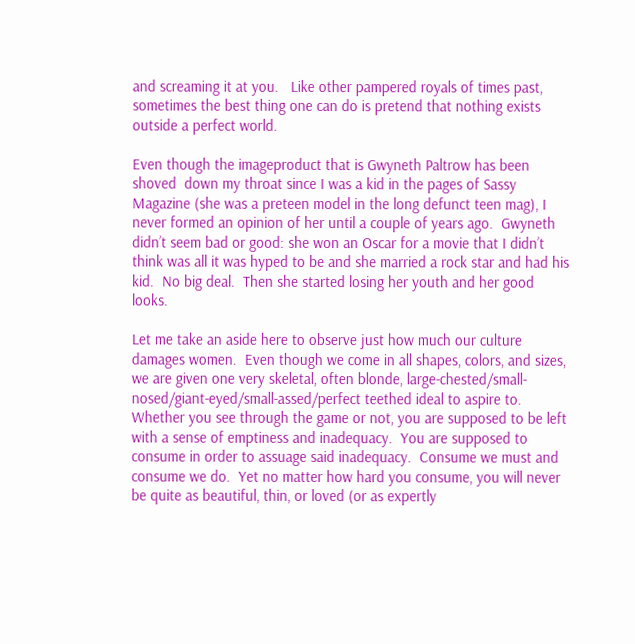and screaming it at you.   Like other pampered royals of times past, sometimes the best thing one can do is pretend that nothing exists outside a perfect world.

Even though the imageproduct that is Gwyneth Paltrow has been shoved  down my throat since I was a kid in the pages of Sassy Magazine (she was a preteen model in the long defunct teen mag), I never formed an opinion of her until a couple of years ago.  Gwyneth didn’t seem bad or good: she won an Oscar for a movie that I didn’t think was all it was hyped to be and she married a rock star and had his kid.  No big deal.  Then she started losing her youth and her good looks.

Let me take an aside here to observe just how much our culture damages women.  Even though we come in all shapes, colors, and sizes, we are given one very skeletal, often blonde, large-chested/small-nosed/giant-eyed/small-assed/perfect teethed ideal to aspire to.  Whether you see through the game or not, you are supposed to be left with a sense of emptiness and inadequacy.  You are supposed to consume in order to assuage said inadequacy.  Consume we must and consume we do.  Yet no matter how hard you consume, you will never be quite as beautiful, thin, or loved (or as expertly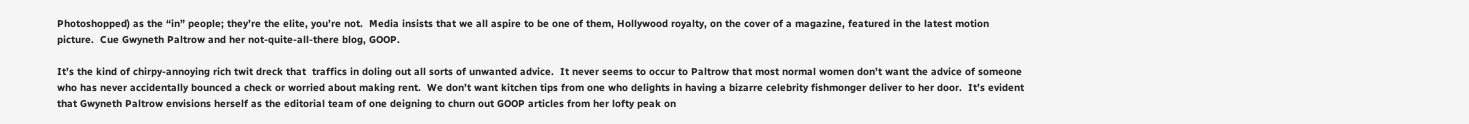Photoshopped) as the “in” people; they’re the elite, you’re not.  Media insists that we all aspire to be one of them, Hollywood royalty, on the cover of a magazine, featured in the latest motion picture.  Cue Gwyneth Paltrow and her not-quite-all-there blog, GOOP.

It’s the kind of chirpy-annoying rich twit dreck that  traffics in doling out all sorts of unwanted advice.  It never seems to occur to Paltrow that most normal women don’t want the advice of someone who has never accidentally bounced a check or worried about making rent.  We don’t want kitchen tips from one who delights in having a bizarre celebrity fishmonger deliver to her door.  It’s evident that Gwyneth Paltrow envisions herself as the editorial team of one deigning to churn out GOOP articles from her lofty peak on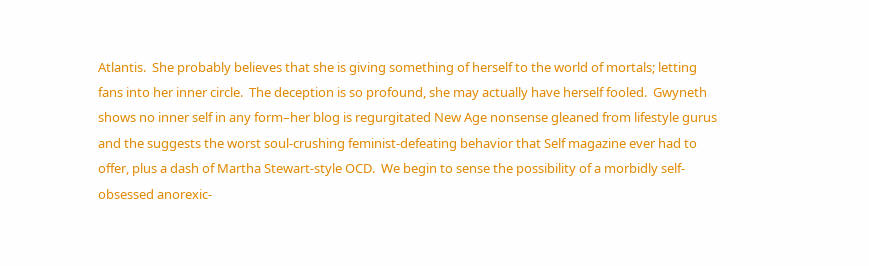Atlantis.  She probably believes that she is giving something of herself to the world of mortals; letting fans into her inner circle.  The deception is so profound, she may actually have herself fooled.  Gwyneth shows no inner self in any form–her blog is regurgitated New Age nonsense gleaned from lifestyle gurus and the suggests the worst soul-crushing feminist-defeating behavior that Self magazine ever had to offer, plus a dash of Martha Stewart-style OCD.  We begin to sense the possibility of a morbidly self-obsessed anorexic-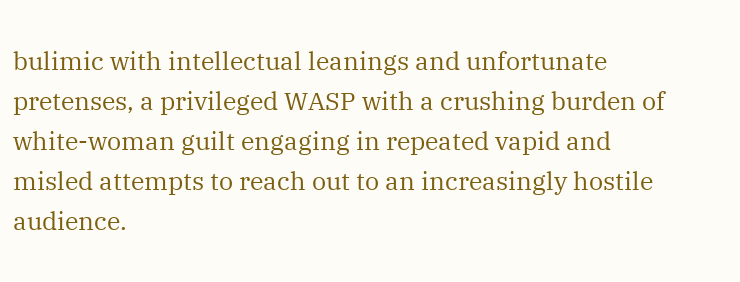bulimic with intellectual leanings and unfortunate pretenses, a privileged WASP with a crushing burden of white-woman guilt engaging in repeated vapid and misled attempts to reach out to an increasingly hostile audience.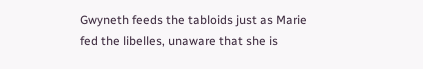Gwyneth feeds the tabloids just as Marie fed the libelles, unaware that she is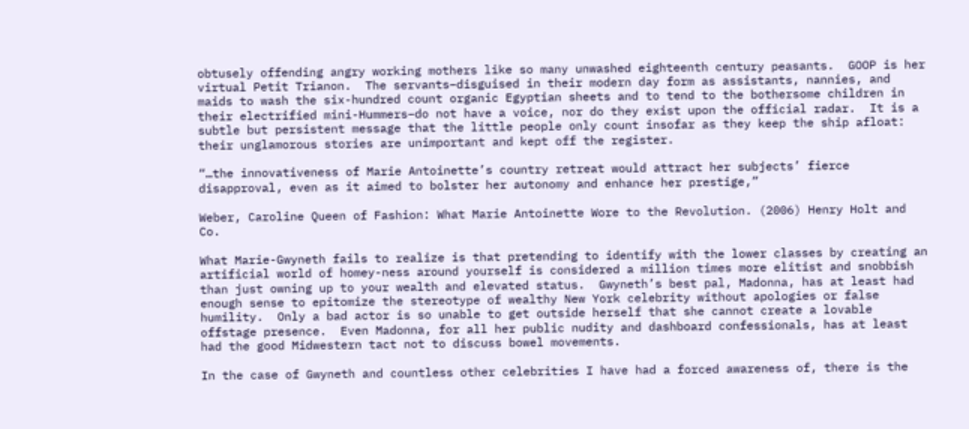obtusely offending angry working mothers like so many unwashed eighteenth century peasants.  GOOP is her virtual Petit Trianon.  The servants–disguised in their modern day form as assistants, nannies, and maids to wash the six-hundred count organic Egyptian sheets and to tend to the bothersome children in their electrified mini-Hummers–do not have a voice, nor do they exist upon the official radar.  It is a subtle but persistent message that the little people only count insofar as they keep the ship afloat: their unglamorous stories are unimportant and kept off the register.

“…the innovativeness of Marie Antoinette’s country retreat would attract her subjects’ fierce disapproval, even as it aimed to bolster her autonomy and enhance her prestige,”

Weber, Caroline Queen of Fashion: What Marie Antoinette Wore to the Revolution. (2006) Henry Holt and Co.

What Marie-Gwyneth fails to realize is that pretending to identify with the lower classes by creating an artificial world of homey-ness around yourself is considered a million times more elitist and snobbish than just owning up to your wealth and elevated status.  Gwyneth’s best pal, Madonna, has at least had enough sense to epitomize the stereotype of wealthy New York celebrity without apologies or false humility.  Only a bad actor is so unable to get outside herself that she cannot create a lovable offstage presence.  Even Madonna, for all her public nudity and dashboard confessionals, has at least had the good Midwestern tact not to discuss bowel movements.

In the case of Gwyneth and countless other celebrities I have had a forced awareness of, there is the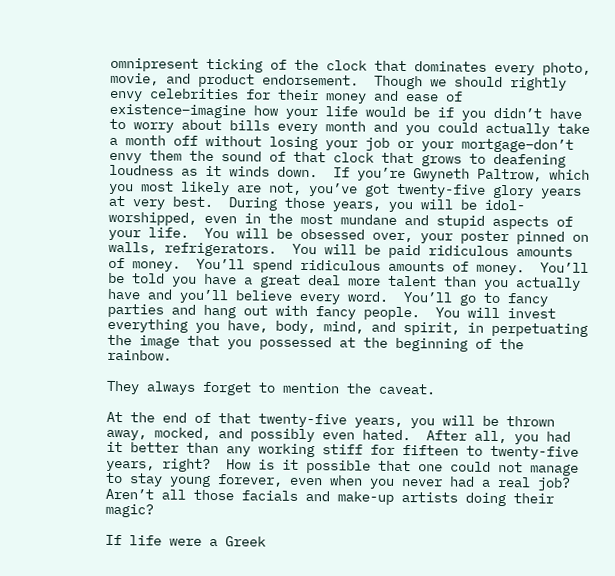omnipresent ticking of the clock that dominates every photo, movie, and product endorsement.  Though we should rightly envy celebrities for their money and ease of existence–imagine how your life would be if you didn’t have to worry about bills every month and you could actually take a month off without losing your job or your mortgage–don’t envy them the sound of that clock that grows to deafening loudness as it winds down.  If you’re Gwyneth Paltrow, which you most likely are not, you’ve got twenty-five glory years at very best.  During those years, you will be idol-worshipped, even in the most mundane and stupid aspects of your life.  You will be obsessed over, your poster pinned on walls, refrigerators.  You will be paid ridiculous amounts of money.  You’ll spend ridiculous amounts of money.  You’ll be told you have a great deal more talent than you actually have and you’ll believe every word.  You’ll go to fancy parties and hang out with fancy people.  You will invest everything you have, body, mind, and spirit, in perpetuating the image that you possessed at the beginning of the rainbow.

They always forget to mention the caveat.

At the end of that twenty-five years, you will be thrown away, mocked, and possibly even hated.  After all, you had it better than any working stiff for fifteen to twenty-five years, right?  How is it possible that one could not manage to stay young forever, even when you never had a real job?  Aren’t all those facials and make-up artists doing their magic?

If life were a Greek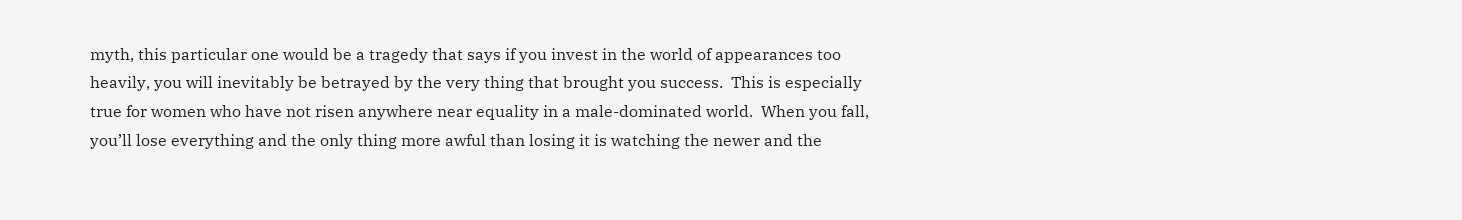myth, this particular one would be a tragedy that says if you invest in the world of appearances too heavily, you will inevitably be betrayed by the very thing that brought you success.  This is especially true for women who have not risen anywhere near equality in a male-dominated world.  When you fall, you’ll lose everything and the only thing more awful than losing it is watching the newer and the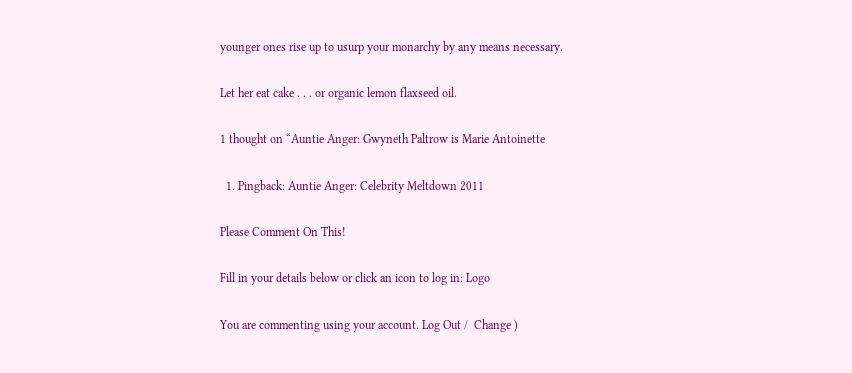younger ones rise up to usurp your monarchy by any means necessary.

Let her eat cake . . . or organic lemon flaxseed oil.

1 thought on “Auntie Anger: Gwyneth Paltrow is Marie Antoinette

  1. Pingback: Auntie Anger: Celebrity Meltdown 2011

Please Comment On This!

Fill in your details below or click an icon to log in: Logo

You are commenting using your account. Log Out /  Change )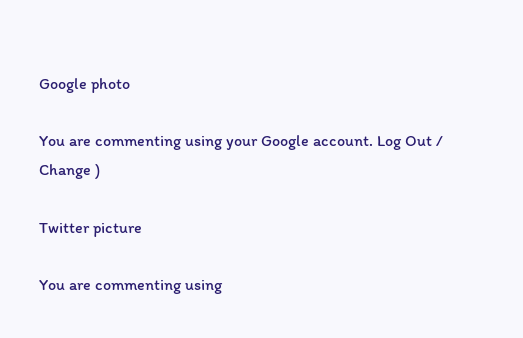Google photo

You are commenting using your Google account. Log Out /  Change )

Twitter picture

You are commenting using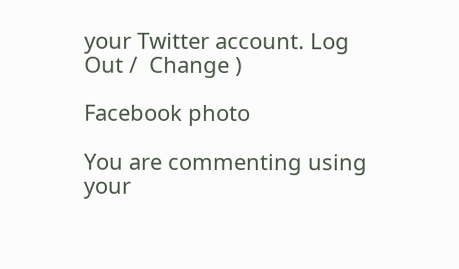your Twitter account. Log Out /  Change )

Facebook photo

You are commenting using your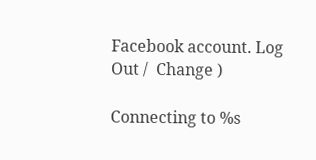Facebook account. Log Out /  Change )

Connecting to %s